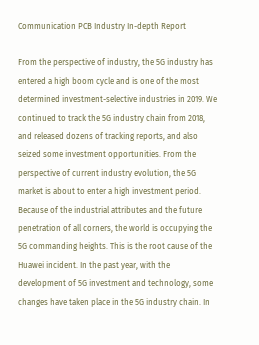Communication PCB Industry In-depth Report

From the perspective of industry, the 5G industry has entered a high boom cycle and is one of the most determined investment-selective industries in 2019. We continued to track the 5G industry chain from 2018, and released dozens of tracking reports, and also seized some investment opportunities. From the perspective of current industry evolution, the 5G market is about to enter a high investment period. Because of the industrial attributes and the future penetration of all corners, the world is occupying the 5G commanding heights. This is the root cause of the Huawei incident. In the past year, with the development of 5G investment and technology, some changes have taken place in the 5G industry chain. In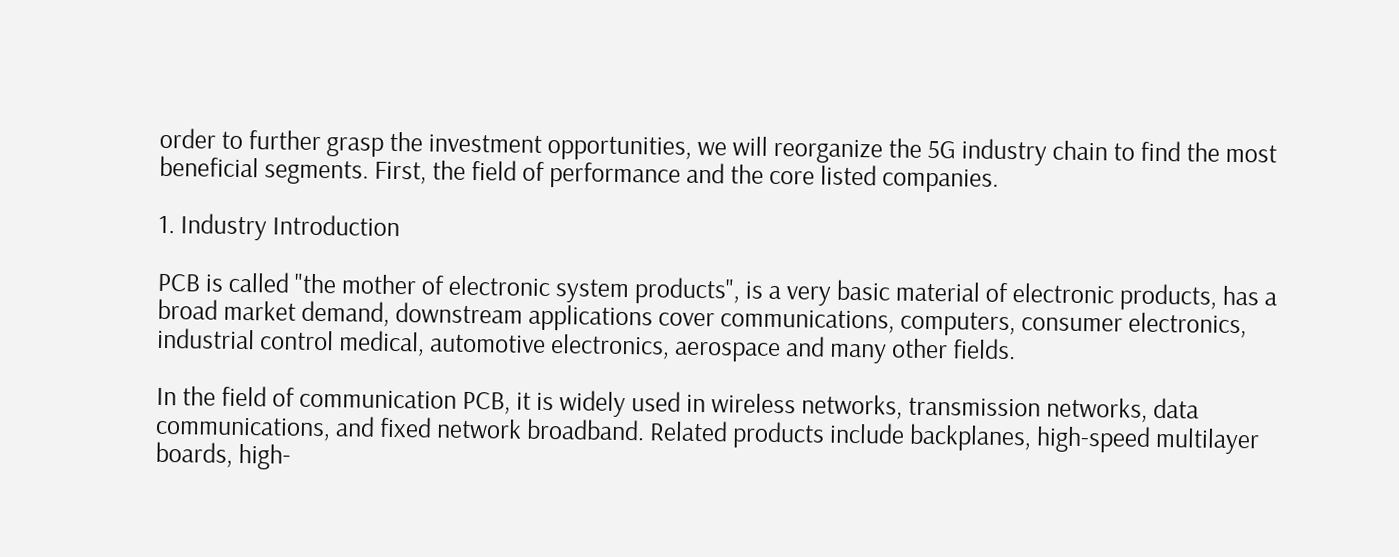order to further grasp the investment opportunities, we will reorganize the 5G industry chain to find the most beneficial segments. First, the field of performance and the core listed companies.

1. Industry Introduction

PCB is called "the mother of electronic system products", is a very basic material of electronic products, has a broad market demand, downstream applications cover communications, computers, consumer electronics, industrial control medical, automotive electronics, aerospace and many other fields.

In the field of communication PCB, it is widely used in wireless networks, transmission networks, data communications, and fixed network broadband. Related products include backplanes, high-speed multilayer boards, high-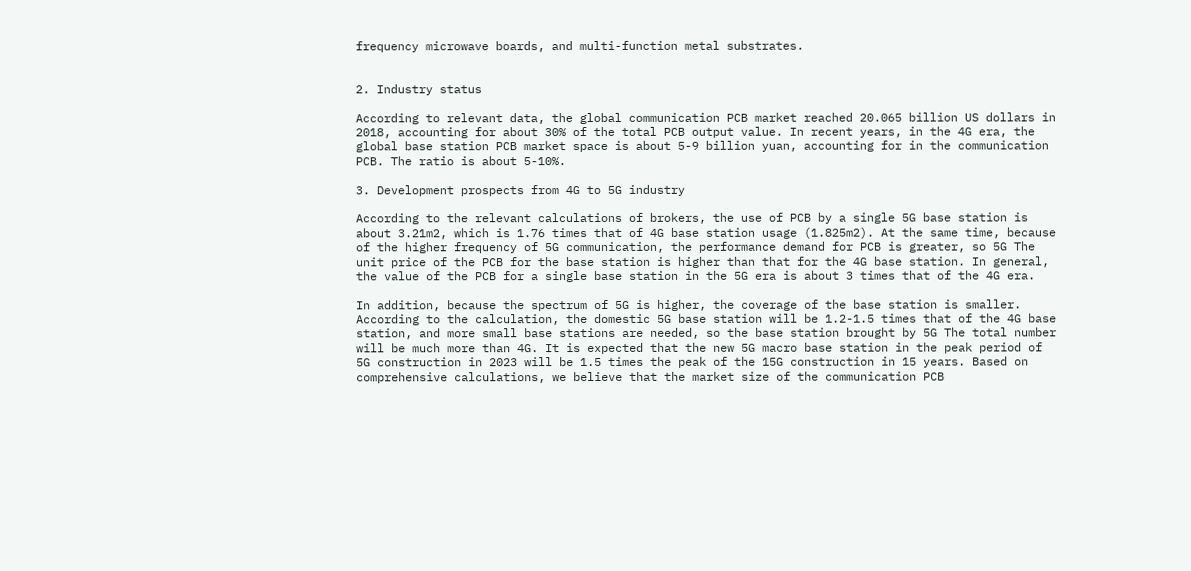frequency microwave boards, and multi-function metal substrates.


2. Industry status

According to relevant data, the global communication PCB market reached 20.065 billion US dollars in 2018, accounting for about 30% of the total PCB output value. In recent years, in the 4G era, the global base station PCB market space is about 5-9 billion yuan, accounting for in the communication PCB. The ratio is about 5-10%.

3. Development prospects from 4G to 5G industry

According to the relevant calculations of brokers, the use of PCB by a single 5G base station is about 3.21m2, which is 1.76 times that of 4G base station usage (1.825m2). At the same time, because of the higher frequency of 5G communication, the performance demand for PCB is greater, so 5G The unit price of the PCB for the base station is higher than that for the 4G base station. In general, the value of the PCB for a single base station in the 5G era is about 3 times that of the 4G era.

In addition, because the spectrum of 5G is higher, the coverage of the base station is smaller. According to the calculation, the domestic 5G base station will be 1.2-1.5 times that of the 4G base station, and more small base stations are needed, so the base station brought by 5G The total number will be much more than 4G. It is expected that the new 5G macro base station in the peak period of 5G construction in 2023 will be 1.5 times the peak of the 15G construction in 15 years. Based on comprehensive calculations, we believe that the market size of the communication PCB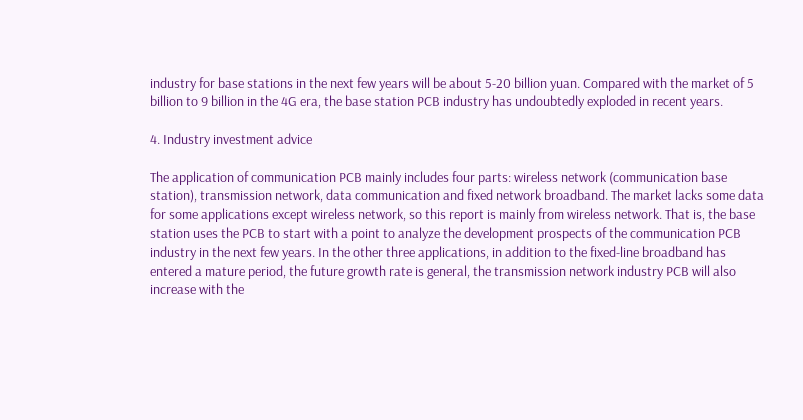industry for base stations in the next few years will be about 5-20 billion yuan. Compared with the market of 5 billion to 9 billion in the 4G era, the base station PCB industry has undoubtedly exploded in recent years.

4. Industry investment advice

The application of communication PCB mainly includes four parts: wireless network (communication base station), transmission network, data communication and fixed network broadband. The market lacks some data for some applications except wireless network, so this report is mainly from wireless network. That is, the base station uses the PCB to start with a point to analyze the development prospects of the communication PCB industry in the next few years. In the other three applications, in addition to the fixed-line broadband has entered a mature period, the future growth rate is general, the transmission network industry PCB will also increase with the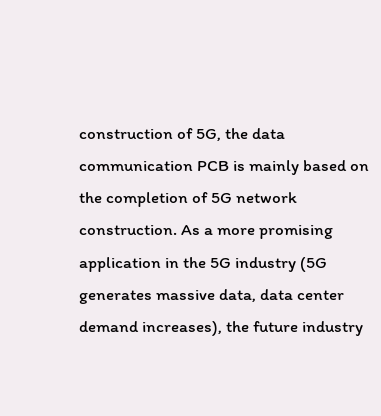construction of 5G, the data communication PCB is mainly based on the completion of 5G network construction. As a more promising application in the 5G industry (5G generates massive data, data center demand increases), the future industry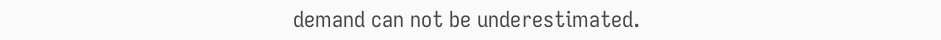demand can not be underestimated.